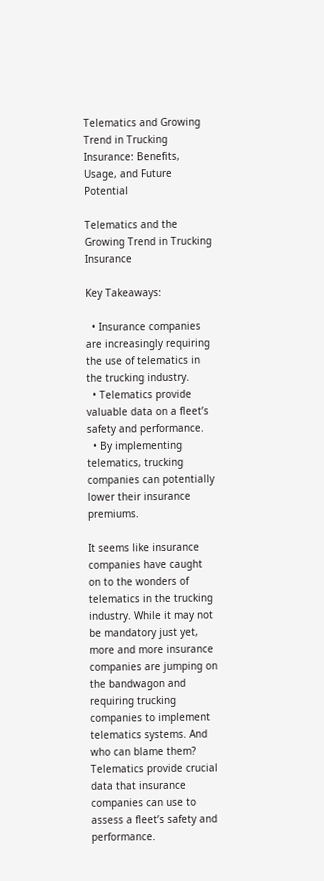Telematics and Growing Trend in Trucking Insurance: Benefits, Usage, and Future Potential

Telematics and the Growing Trend in Trucking Insurance

Key Takeaways:

  • Insurance companies are increasingly requiring the use of telematics in the trucking industry.
  • Telematics provide valuable data on a fleet’s safety and performance.
  • By implementing telematics, trucking companies can potentially lower their insurance premiums.

It seems like insurance companies have caught on to the wonders of telematics in the trucking industry. While it may not be mandatory just yet, more and more insurance companies are jumping on the bandwagon and requiring trucking companies to implement telematics systems. And who can blame them? Telematics provide crucial data that insurance companies can use to assess a fleet’s safety and performance.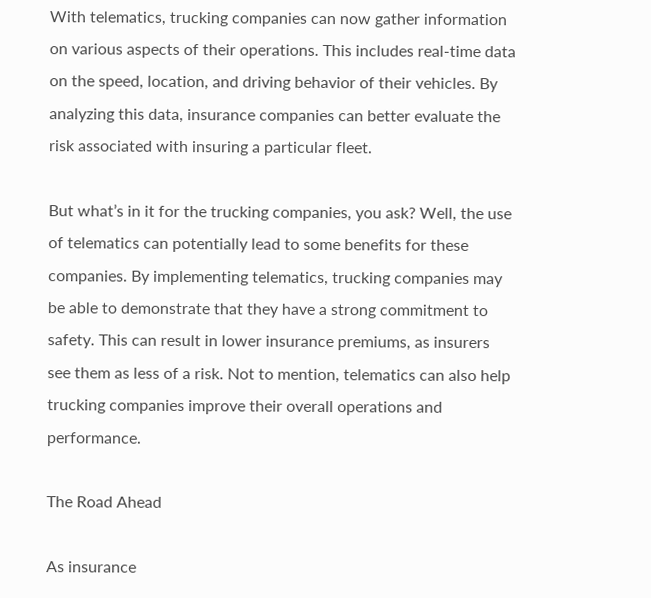With telematics, trucking companies can now gather information on various aspects of their operations. This includes real-time data on the speed, location, and driving behavior of their vehicles. By analyzing this data, insurance companies can better evaluate the risk associated with insuring a particular fleet.

But what’s in it for the trucking companies, you ask? Well, the use of telematics can potentially lead to some benefits for these companies. By implementing telematics, trucking companies may be able to demonstrate that they have a strong commitment to safety. This can result in lower insurance premiums, as insurers see them as less of a risk. Not to mention, telematics can also help trucking companies improve their overall operations and performance.

The Road Ahead

As insurance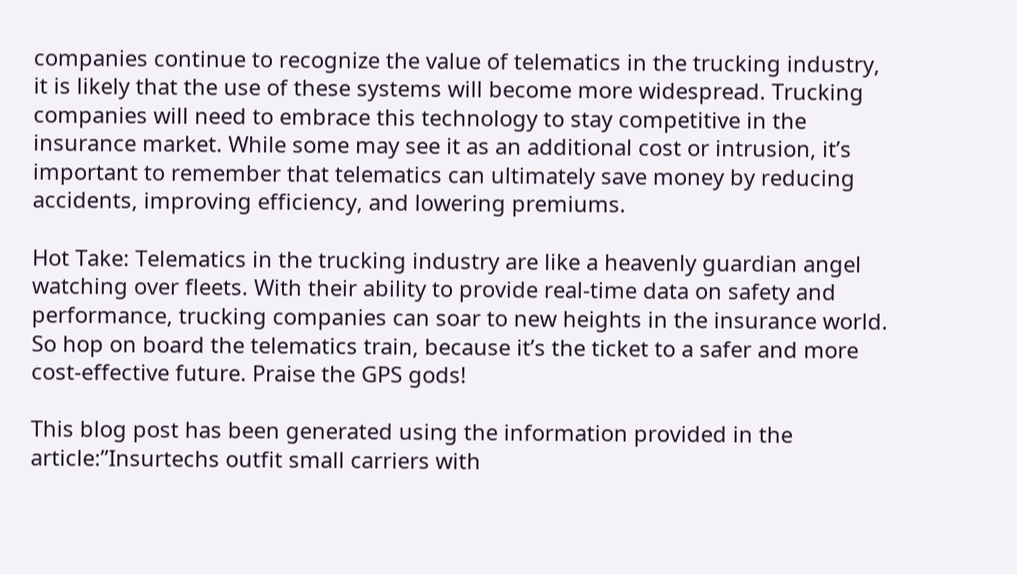companies continue to recognize the value of telematics in the trucking industry, it is likely that the use of these systems will become more widespread. Trucking companies will need to embrace this technology to stay competitive in the insurance market. While some may see it as an additional cost or intrusion, it’s important to remember that telematics can ultimately save money by reducing accidents, improving efficiency, and lowering premiums.

Hot Take: Telematics in the trucking industry are like a heavenly guardian angel watching over fleets. With their ability to provide real-time data on safety and performance, trucking companies can soar to new heights in the insurance world. So hop on board the telematics train, because it’s the ticket to a safer and more cost-effective future. Praise the GPS gods!

This blog post has been generated using the information provided in the article:”Insurtechs outfit small carriers with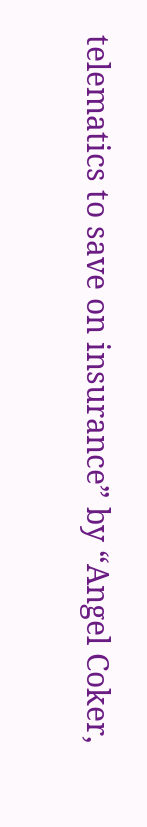telematics to save on insurance” by “Angel Coker,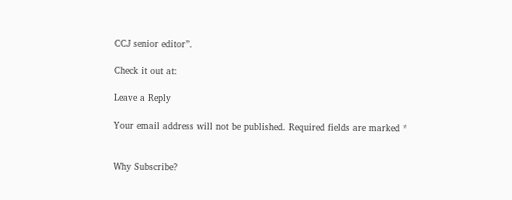CCJ senior editor”.

Check it out at:

Leave a Reply

Your email address will not be published. Required fields are marked *


Why Subscribe?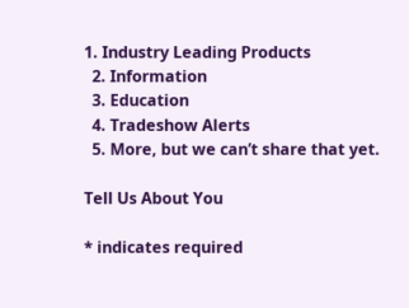1. Industry Leading Products
  2. Information
  3. Education
  4. Tradeshow Alerts
  5. More, but we can’t share that yet.

Tell Us About You

* indicates required